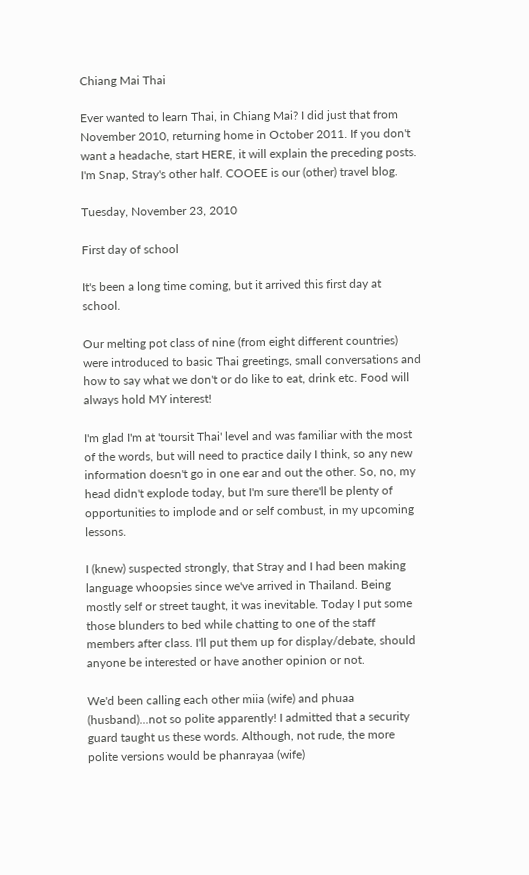Chiang Mai Thai

Ever wanted to learn Thai, in Chiang Mai? I did just that from November 2010, returning home in October 2011. If you don't want a headache, start HERE, it will explain the preceding posts. I'm Snap, Stray's other half. COOEE is our (other) travel blog.

Tuesday, November 23, 2010

First day of school

It's been a long time coming, but it arrived this first day at school.

Our melting pot class of nine (from eight different countries) were introduced to basic Thai greetings, small conversations and how to say what we don't or do like to eat, drink etc. Food will always hold MY interest!

I'm glad I'm at 'toursit Thai' level and was familiar with the most of the words, but will need to practice daily I think, so any new information doesn't go in one ear and out the other. So, no, my head didn't explode today, but I'm sure there'll be plenty of opportunities to implode and or self combust, in my upcoming lessons.

I (knew) suspected strongly, that Stray and I had been making language whoopsies since we've arrived in Thailand. Being mostly self or street taught, it was inevitable. Today I put some those blunders to bed while chatting to one of the staff members after class. I'll put them up for display/debate, should anyone be interested or have another opinion or not.

We'd been calling each other miia (wife) and phuaa (husband)...not so polite apparently! I admitted that a security guard taught us these words. Although, not rude, the more polite versions would be phanrayaa (wife)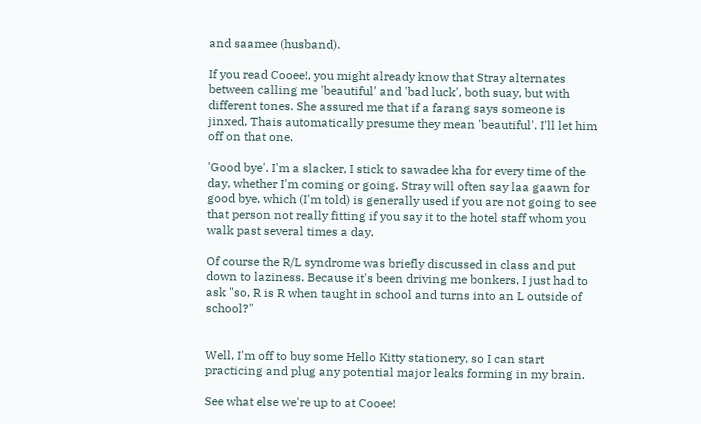and saamee (husband).

If you read Cooee!, you might already know that Stray alternates between calling me 'beautiful' and 'bad luck', both suay, but with different tones. She assured me that if a farang says someone is jinxed, Thais automatically presume they mean 'beautiful'. I'll let him off on that one.

'Good bye'. I'm a slacker, I stick to sawadee kha for every time of the day, whether I'm coming or going. Stray will often say laa gaawn for good bye, which (I'm told) is generally used if you are not going to see that person not really fitting if you say it to the hotel staff whom you walk past several times a day.

Of course the R/L syndrome was briefly discussed in class and put down to laziness. Because it's been driving me bonkers, I just had to ask "so, R is R when taught in school and turns into an L outside of school?"


Well, I'm off to buy some Hello Kitty stationery, so I can start practicing and plug any potential major leaks forming in my brain.

See what else we're up to at Cooee!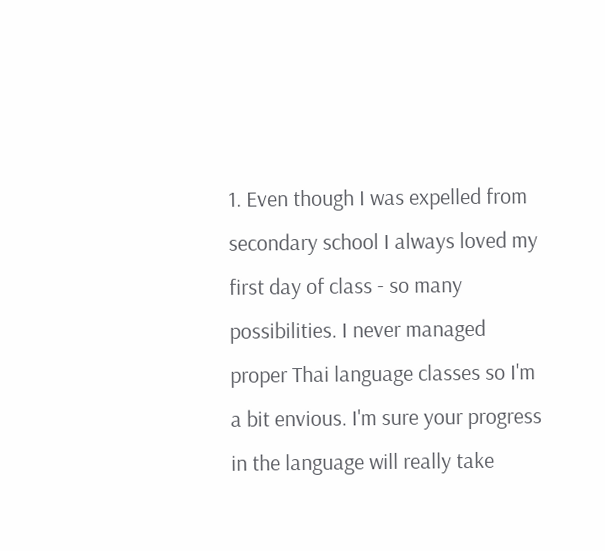1. Even though I was expelled from secondary school I always loved my first day of class - so many possibilities. I never managed proper Thai language classes so I'm a bit envious. I'm sure your progress in the language will really take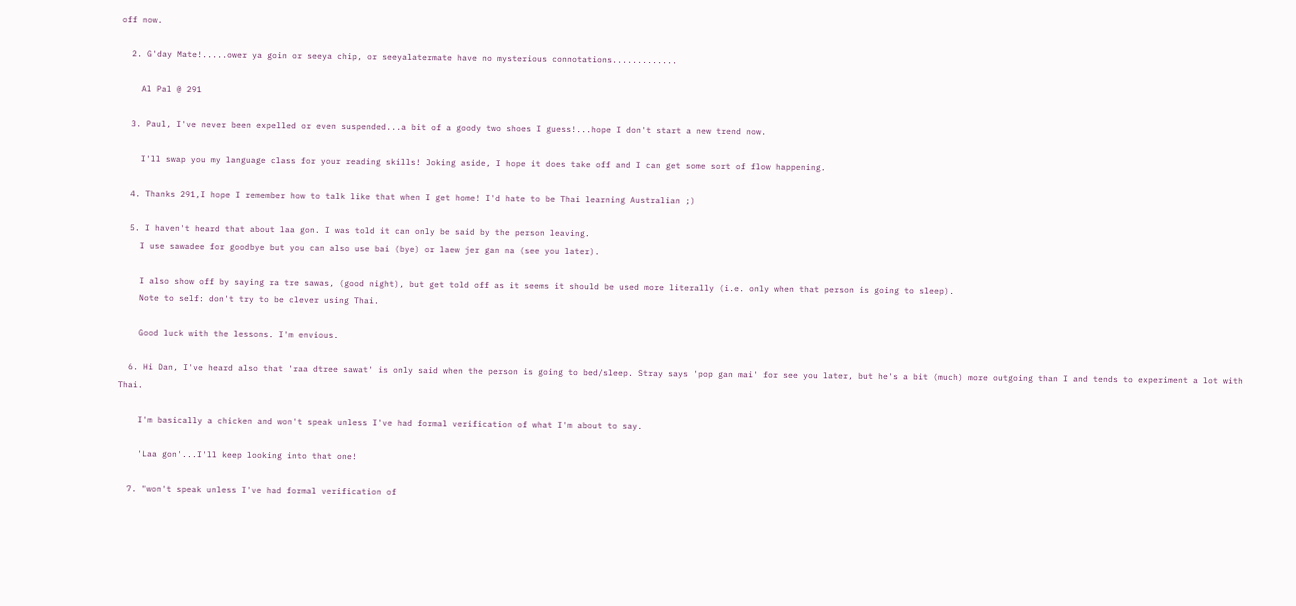off now.

  2. G'day Mate!.....ower ya goin or seeya chip, or seeyalatermate have no mysterious connotations.............

    Al Pal @ 291

  3. Paul, I've never been expelled or even suspended...a bit of a goody two shoes I guess!...hope I don't start a new trend now.

    I'll swap you my language class for your reading skills! Joking aside, I hope it does take off and I can get some sort of flow happening.

  4. Thanks 291,I hope I remember how to talk like that when I get home! I'd hate to be Thai learning Australian ;)

  5. I haven't heard that about laa gon. I was told it can only be said by the person leaving.
    I use sawadee for goodbye but you can also use bai (bye) or laew jer gan na (see you later).

    I also show off by saying ra tre sawas, (good night), but get told off as it seems it should be used more literally (i.e. only when that person is going to sleep).
    Note to self: don't try to be clever using Thai.

    Good luck with the lessons. I'm envious.

  6. Hi Dan, I've heard also that 'raa dtree sawat' is only said when the person is going to bed/sleep. Stray says 'pop gan mai' for see you later, but he's a bit (much) more outgoing than I and tends to experiment a lot with Thai.

    I'm basically a chicken and won't speak unless I've had formal verification of what I'm about to say.

    'Laa gon'...I'll keep looking into that one!

  7. "won't speak unless I've had formal verification of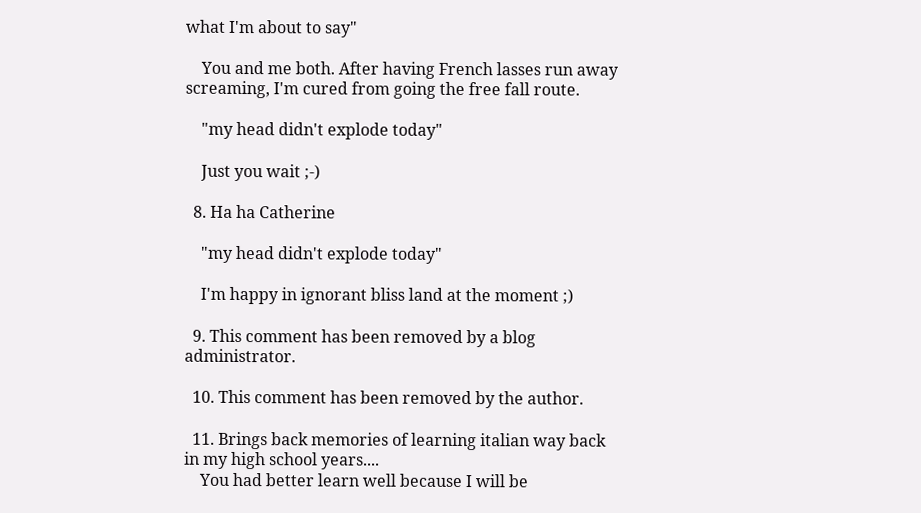what I'm about to say"

    You and me both. After having French lasses run away screaming, I'm cured from going the free fall route.

    "my head didn't explode today"

    Just you wait ;-)

  8. Ha ha Catherine

    "my head didn't explode today"

    I'm happy in ignorant bliss land at the moment ;)

  9. This comment has been removed by a blog administrator.

  10. This comment has been removed by the author.

  11. Brings back memories of learning italian way back in my high school years....
    You had better learn well because I will be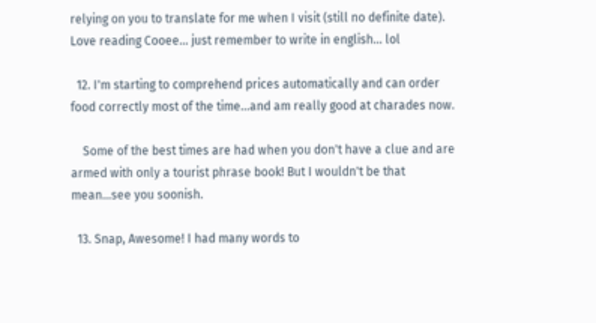relying on you to translate for me when I visit (still no definite date). Love reading Cooee... just remember to write in english... lol

  12. I'm starting to comprehend prices automatically and can order food correctly most of the time...and am really good at charades now.

    Some of the best times are had when you don't have a clue and are armed with only a tourist phrase book! But I wouldn't be that mean...see you soonish.

  13. Snap, Awesome! I had many words to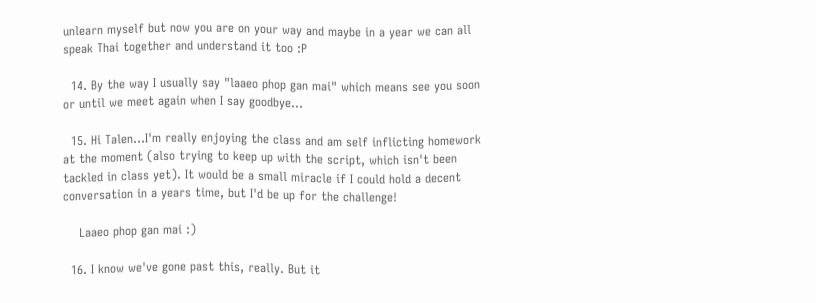unlearn myself but now you are on your way and maybe in a year we can all speak Thai together and understand it too :P

  14. By the way I usually say "laaeo phop gan mai" which means see you soon or until we meet again when I say goodbye...

  15. Hi Talen...I'm really enjoying the class and am self inflicting homework at the moment (also trying to keep up with the script, which isn't been tackled in class yet). It would be a small miracle if I could hold a decent conversation in a years time, but I'd be up for the challenge!

    Laaeo phop gan mai :)

  16. I know we've gone past this, really. But it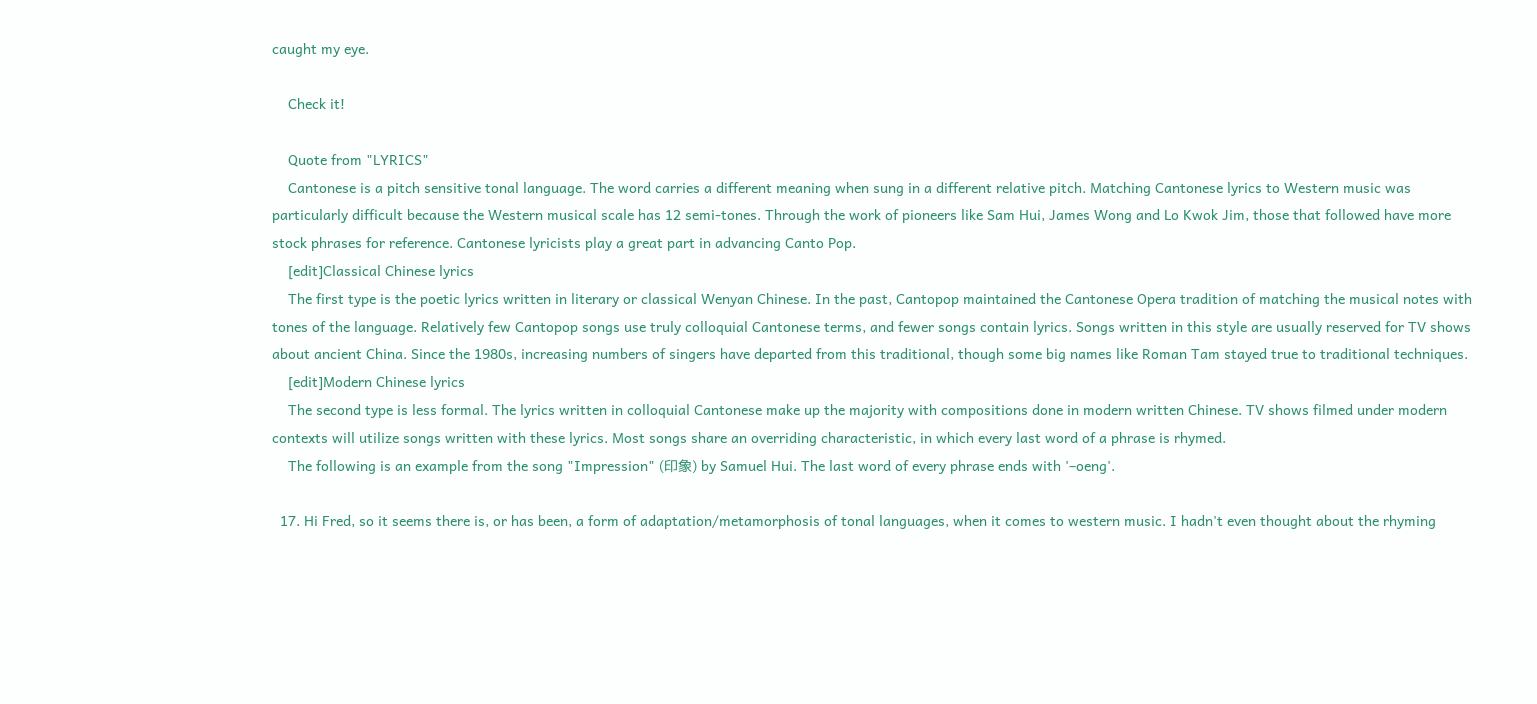caught my eye.

    Check it!

    Quote from "LYRICS"
    Cantonese is a pitch sensitive tonal language. The word carries a different meaning when sung in a different relative pitch. Matching Cantonese lyrics to Western music was particularly difficult because the Western musical scale has 12 semi-tones. Through the work of pioneers like Sam Hui, James Wong and Lo Kwok Jim, those that followed have more stock phrases for reference. Cantonese lyricists play a great part in advancing Canto Pop.
    [edit]Classical Chinese lyrics
    The first type is the poetic lyrics written in literary or classical Wenyan Chinese. In the past, Cantopop maintained the Cantonese Opera tradition of matching the musical notes with tones of the language. Relatively few Cantopop songs use truly colloquial Cantonese terms, and fewer songs contain lyrics. Songs written in this style are usually reserved for TV shows about ancient China. Since the 1980s, increasing numbers of singers have departed from this traditional, though some big names like Roman Tam stayed true to traditional techniques.
    [edit]Modern Chinese lyrics
    The second type is less formal. The lyrics written in colloquial Cantonese make up the majority with compositions done in modern written Chinese. TV shows filmed under modern contexts will utilize songs written with these lyrics. Most songs share an overriding characteristic, in which every last word of a phrase is rhymed.
    The following is an example from the song "Impression" (印象) by Samuel Hui. The last word of every phrase ends with '–oeng'.

  17. Hi Fred, so it seems there is, or has been, a form of adaptation/metamorphosis of tonal languages, when it comes to western music. I hadn't even thought about the rhyming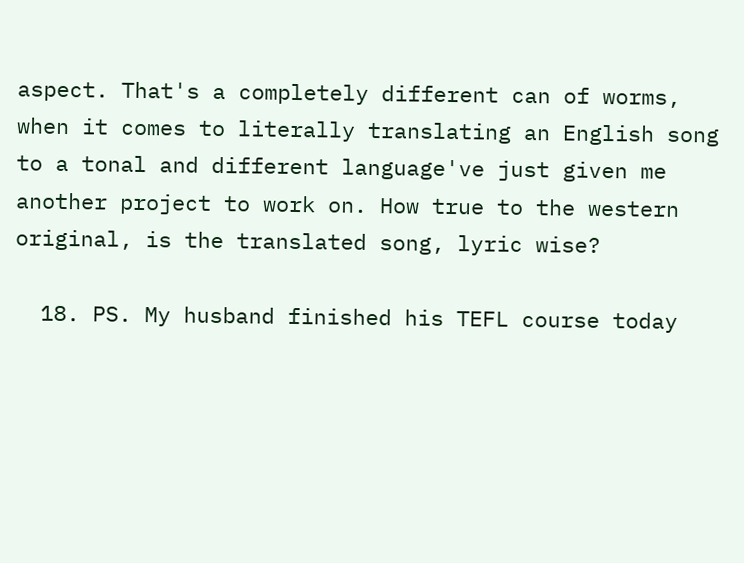aspect. That's a completely different can of worms, when it comes to literally translating an English song to a tonal and different language've just given me another project to work on. How true to the western original, is the translated song, lyric wise?

  18. PS. My husband finished his TEFL course today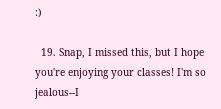:)

  19. Snap, I missed this, but I hope you're enjoying your classes! I'm so jealous--I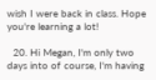wish I were back in class. Hope you're learning a lot!

  20. Hi Megan, I'm only two days into of course, I'm having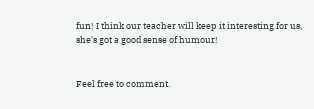fun! I think our teacher will keep it interesting for us, she's got a good sense of humour!


Feel free to comment.